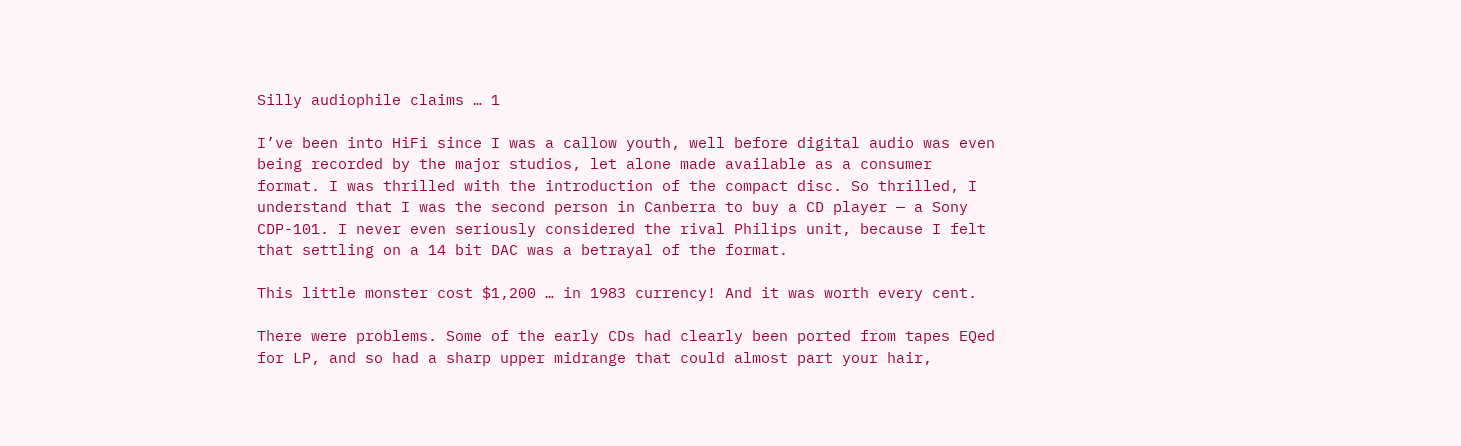Silly audiophile claims … 1

I’ve been into HiFi since I was a callow youth, well before digital audio was even being recorded by the major studios, let alone made available as a consumer format. I was thrilled with the introduction of the compact disc. So thrilled, I understand that I was the second person in Canberra to buy a CD player — a Sony CDP-101. I never even seriously considered the rival Philips unit, because I felt that settling on a 14 bit DAC was a betrayal of the format.

This little monster cost $1,200 … in 1983 currency! And it was worth every cent.

There were problems. Some of the early CDs had clearly been ported from tapes EQed for LP, and so had a sharp upper midrange that could almost part your hair,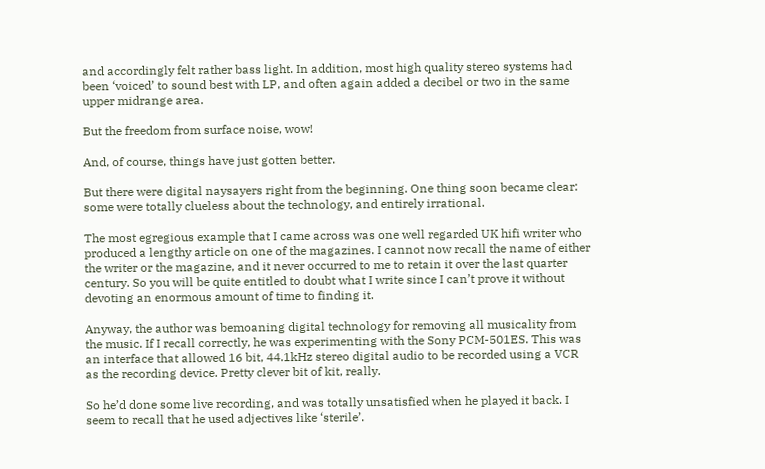and accordingly felt rather bass light. In addition, most high quality stereo systems had been ‘voiced’ to sound best with LP, and often again added a decibel or two in the same upper midrange area.

But the freedom from surface noise, wow!

And, of course, things have just gotten better.

But there were digital naysayers right from the beginning. One thing soon became clear: some were totally clueless about the technology, and entirely irrational.

The most egregious example that I came across was one well regarded UK hifi writer who produced a lengthy article on one of the magazines. I cannot now recall the name of either the writer or the magazine, and it never occurred to me to retain it over the last quarter century. So you will be quite entitled to doubt what I write since I can’t prove it without devoting an enormous amount of time to finding it.

Anyway, the author was bemoaning digital technology for removing all musicality from the music. If I recall correctly, he was experimenting with the Sony PCM-501ES. This was an interface that allowed 16 bit, 44.1kHz stereo digital audio to be recorded using a VCR as the recording device. Pretty clever bit of kit, really.

So he’d done some live recording, and was totally unsatisfied when he played it back. I seem to recall that he used adjectives like ‘sterile’.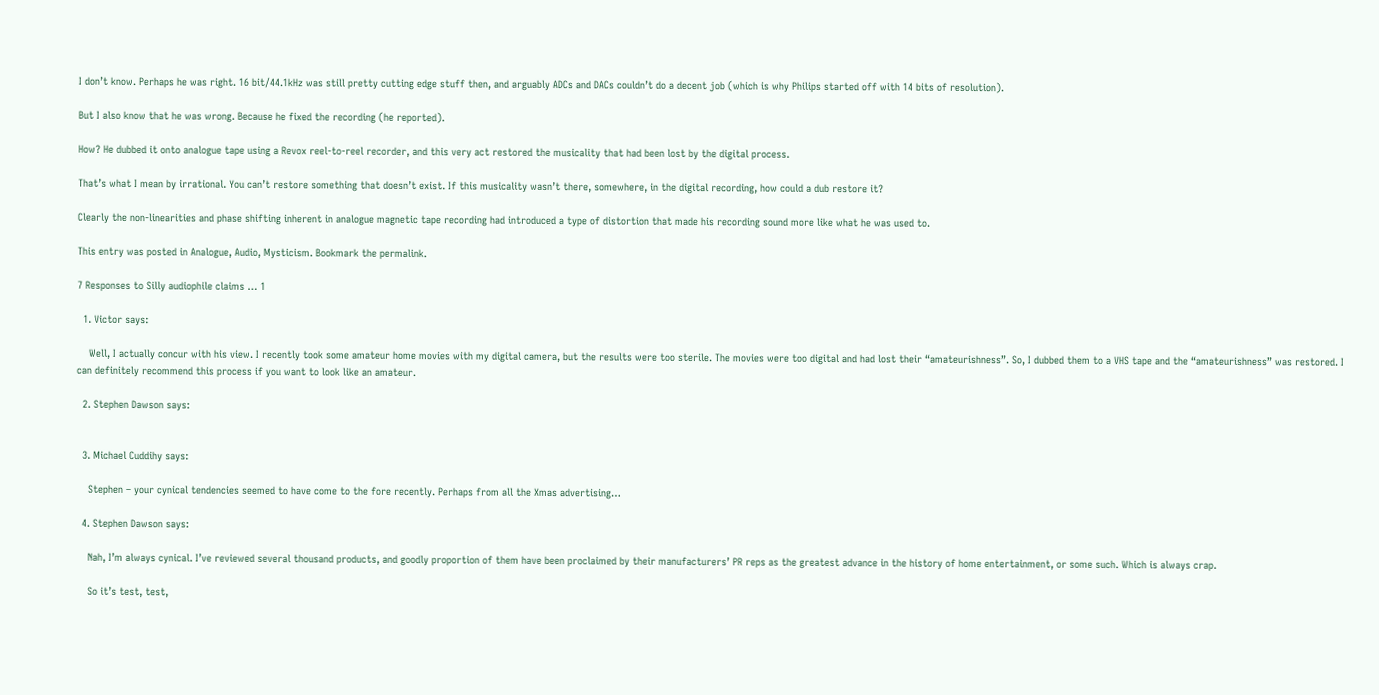I don’t know. Perhaps he was right. 16 bit/44.1kHz was still pretty cutting edge stuff then, and arguably ADCs and DACs couldn’t do a decent job (which is why Philips started off with 14 bits of resolution).

But I also know that he was wrong. Because he fixed the recording (he reported).

How? He dubbed it onto analogue tape using a Revox reel-to-reel recorder, and this very act restored the musicality that had been lost by the digital process.

That’s what I mean by irrational. You can’t restore something that doesn’t exist. If this musicality wasn’t there, somewhere, in the digital recording, how could a dub restore it?

Clearly the non-linearities and phase shifting inherent in analogue magnetic tape recording had introduced a type of distortion that made his recording sound more like what he was used to.

This entry was posted in Analogue, Audio, Mysticism. Bookmark the permalink.

7 Responses to Silly audiophile claims … 1

  1. Victor says:

    Well, I actually concur with his view. I recently took some amateur home movies with my digital camera, but the results were too sterile. The movies were too digital and had lost their “amateurishness”. So, I dubbed them to a VHS tape and the “amateurishness” was restored. I can definitely recommend this process if you want to look like an amateur.

  2. Stephen Dawson says:


  3. Michael Cuddihy says:

    Stephen – your cynical tendencies seemed to have come to the fore recently. Perhaps from all the Xmas advertising…

  4. Stephen Dawson says:

    Nah, I’m always cynical. I’ve reviewed several thousand products, and goodly proportion of them have been proclaimed by their manufacturers’ PR reps as the greatest advance in the history of home entertainment, or some such. Which is always crap.

    So it’s test, test,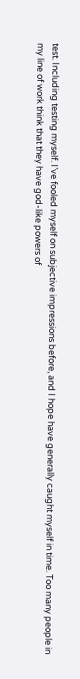test. Including testing myself. I’ve fooled myself on subjective impressions before, and I hope have generally caught myself in time. Too many people in my line of work think that they have god-like powers of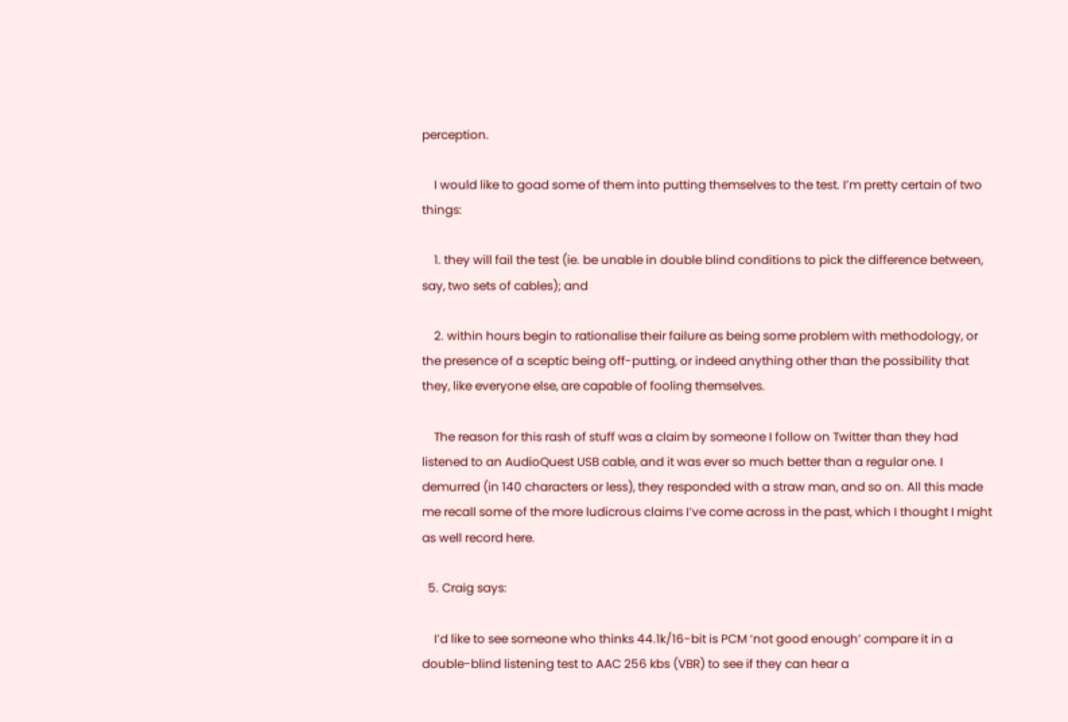perception.

    I would like to goad some of them into putting themselves to the test. I’m pretty certain of two things:

    1. they will fail the test (ie. be unable in double blind conditions to pick the difference between, say, two sets of cables); and

    2. within hours begin to rationalise their failure as being some problem with methodology, or the presence of a sceptic being off-putting, or indeed anything other than the possibility that they, like everyone else, are capable of fooling themselves.

    The reason for this rash of stuff was a claim by someone I follow on Twitter than they had listened to an AudioQuest USB cable, and it was ever so much better than a regular one. I demurred (in 140 characters or less), they responded with a straw man, and so on. All this made me recall some of the more ludicrous claims I’ve come across in the past, which I thought I might as well record here.

  5. Craig says:

    I’d like to see someone who thinks 44.1k/16-bit is PCM ‘not good enough’ compare it in a double-blind listening test to AAC 256 kbs (VBR) to see if they can hear a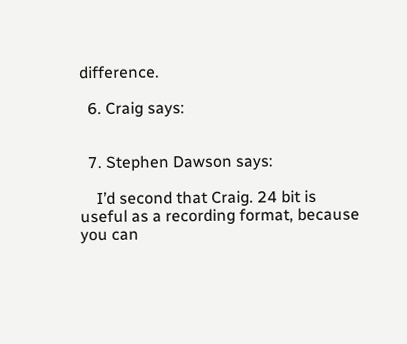difference.

  6. Craig says:


  7. Stephen Dawson says:

    I’d second that Craig. 24 bit is useful as a recording format, because you can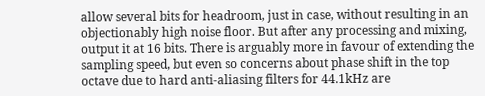allow several bits for headroom, just in case, without resulting in an objectionably high noise floor. But after any processing and mixing, output it at 16 bits. There is arguably more in favour of extending the sampling speed, but even so concerns about phase shift in the top octave due to hard anti-aliasing filters for 44.1kHz are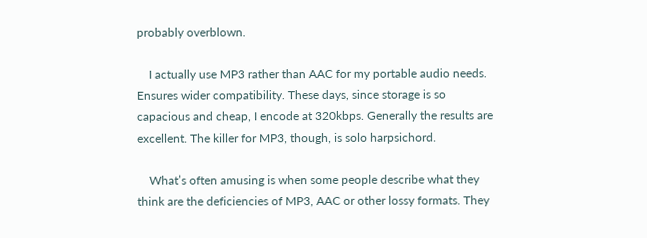probably overblown.

    I actually use MP3 rather than AAC for my portable audio needs. Ensures wider compatibility. These days, since storage is so capacious and cheap, I encode at 320kbps. Generally the results are excellent. The killer for MP3, though, is solo harpsichord.

    What’s often amusing is when some people describe what they think are the deficiencies of MP3, AAC or other lossy formats. They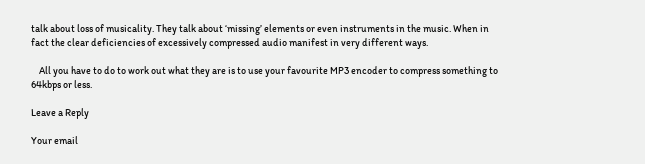talk about loss of musicality. They talk about ‘missing’ elements or even instruments in the music. When in fact the clear deficiencies of excessively compressed audio manifest in very different ways.

    All you have to do to work out what they are is to use your favourite MP3 encoder to compress something to 64kbps or less.

Leave a Reply

Your email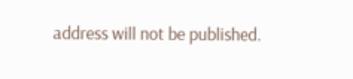address will not be published.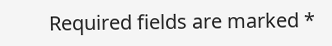Required fields are marked *